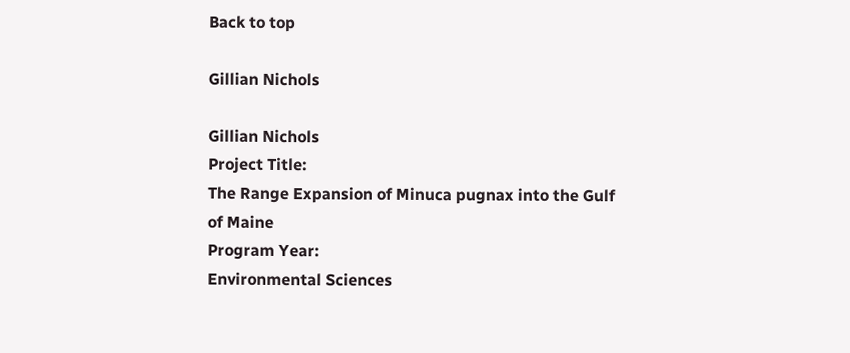Back to top

Gillian Nichols

Gillian Nichols
Project Title:
The Range Expansion of Minuca pugnax into the Gulf of Maine
Program Year:
Environmental Sciences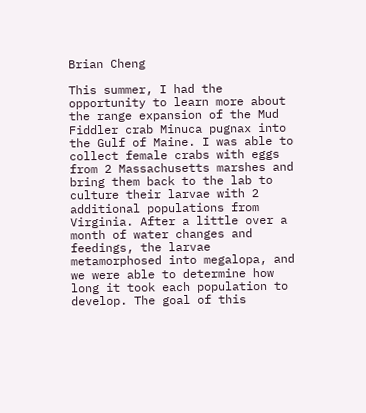Brian Cheng

This summer, I had the opportunity to learn more about the range expansion of the Mud Fiddler crab Minuca pugnax into the Gulf of Maine. I was able to collect female crabs with eggs from 2 Massachusetts marshes and bring them back to the lab to culture their larvae with 2 additional populations from Virginia. After a little over a month of water changes and feedings, the larvae metamorphosed into megalopa, and we were able to determine how long it took each population to develop. The goal of this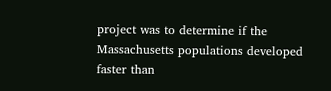project was to determine if the Massachusetts populations developed faster than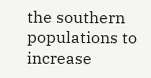the southern populations to increase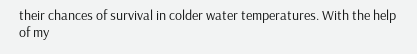their chances of survival in colder water temperatures. With the help of my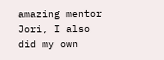amazing mentor Jori, I also did my own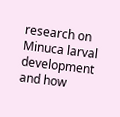research on Minuca larval development and how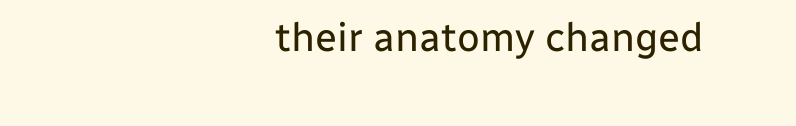their anatomy changed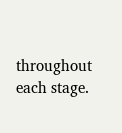throughout each stage.